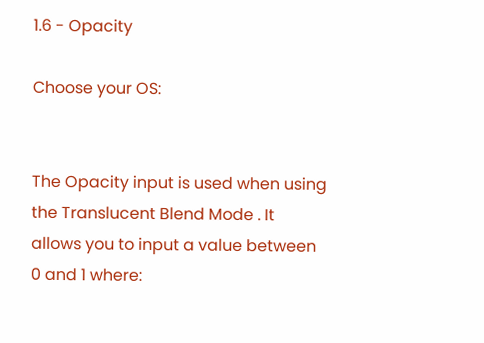1.6 - Opacity

Choose your OS:


The Opacity input is used when using the Translucent Blend Mode . It allows you to input a value between 0 and 1 where: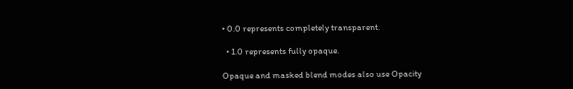• 0.0 represents completely transparent.

  • 1.0 represents fully opaque.

Opaque and masked blend modes also use Opacity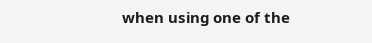when using one of the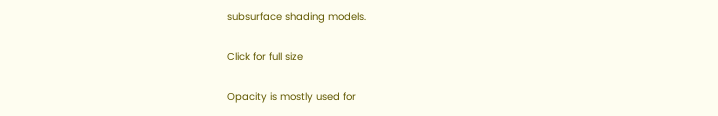subsurface shading models.

Click for full size

Opacity is mostly used for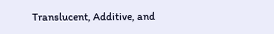Translucent, Additive, and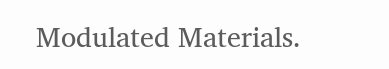Modulated Materials.